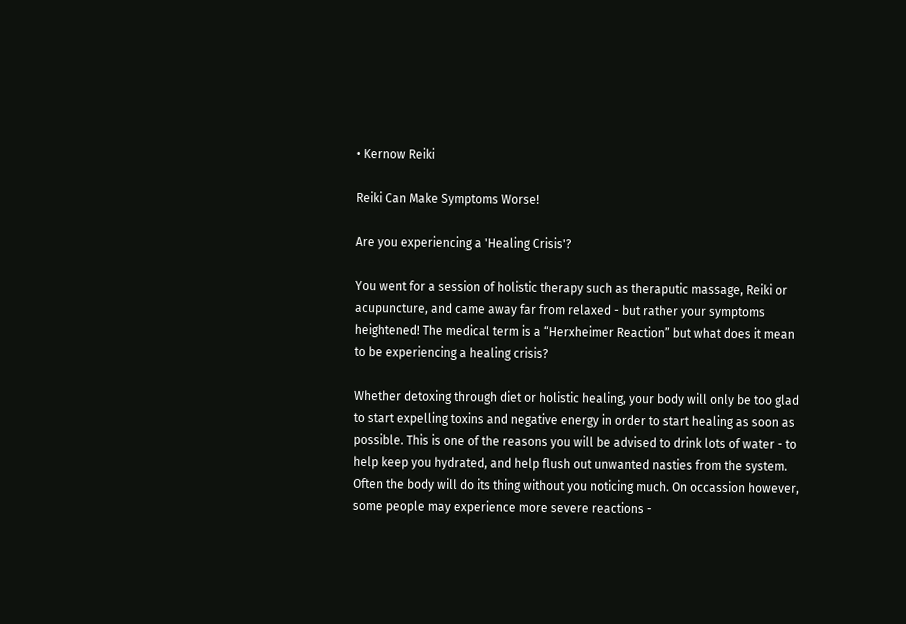• Kernow Reiki

Reiki Can Make Symptoms Worse!

Are you experiencing a 'Healing Crisis'?

You went for a session of holistic therapy such as theraputic massage, Reiki or acupuncture, and came away far from relaxed - but rather your symptoms heightened! The medical term is a “Herxheimer Reaction” but what does it mean to be experiencing a healing crisis?

Whether detoxing through diet or holistic healing, your body will only be too glad to start expelling toxins and negative energy in order to start healing as soon as possible. This is one of the reasons you will be advised to drink lots of water - to help keep you hydrated, and help flush out unwanted nasties from the system. Often the body will do its thing without you noticing much. On occassion however, some people may experience more severe reactions -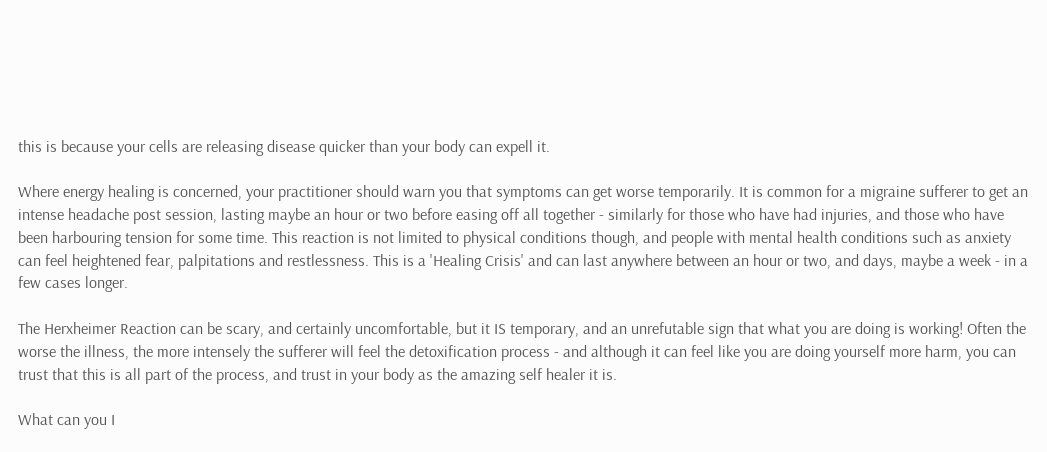this is because your cells are releasing disease quicker than your body can expell it.

Where energy healing is concerned, your practitioner should warn you that symptoms can get worse temporarily. It is common for a migraine sufferer to get an intense headache post session, lasting maybe an hour or two before easing off all together - similarly for those who have had injuries, and those who have been harbouring tension for some time. This reaction is not limited to physical conditions though, and people with mental health conditions such as anxiety can feel heightened fear, palpitations and restlessness. This is a 'Healing Crisis' and can last anywhere between an hour or two, and days, maybe a week - in a few cases longer.

The Herxheimer Reaction can be scary, and certainly uncomfortable, but it IS temporary, and an unrefutable sign that what you are doing is working! Often the worse the illness, the more intensely the sufferer will feel the detoxification process - and although it can feel like you are doing yourself more harm, you can trust that this is all part of the process, and trust in your body as the amazing self healer it is.

What can you I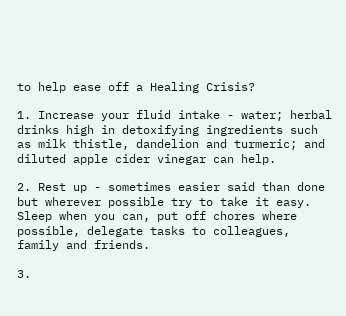to help ease off a Healing Crisis?

1. Increase your fluid intake - water; herbal drinks high in detoxifying ingredients such as milk thistle, dandelion and turmeric; and diluted apple cider vinegar can help.

2. Rest up - sometimes easier said than done but wherever possible try to take it easy. Sleep when you can, put off chores where possible, delegate tasks to colleagues, family and friends.

3.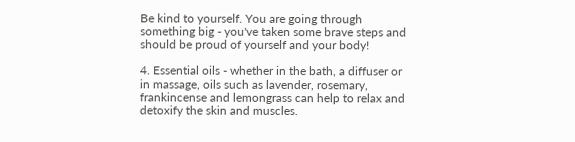Be kind to yourself. You are going through something big - you've taken some brave steps and should be proud of yourself and your body!

4. Essential oils - whether in the bath, a diffuser or in massage, oils such as lavender, rosemary, frankincense and lemongrass can help to relax and detoxify the skin and muscles.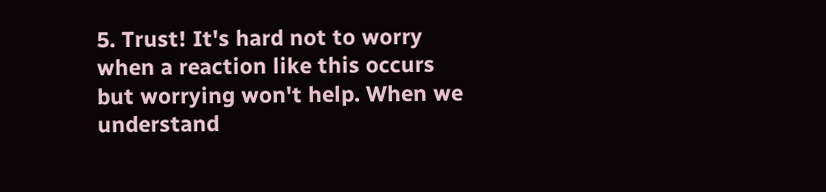5. Trust! It's hard not to worry when a reaction like this occurs but worrying won't help. When we understand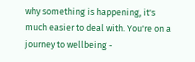why something is happening, it's much easier to deal with. You're on a journey to wellbeing -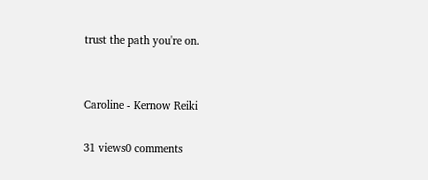trust the path you're on.


Caroline - Kernow Reiki

31 views0 comments